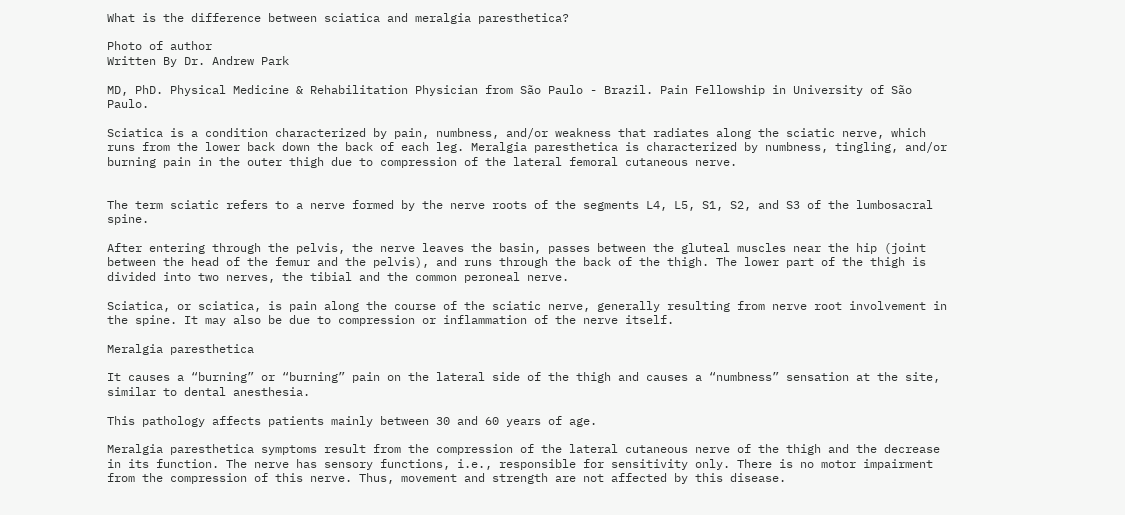What is the difference between sciatica and meralgia paresthetica?

Photo of author
Written By Dr. Andrew Park

MD, PhD. Physical Medicine & Rehabilitation Physician from São Paulo - Brazil. Pain Fellowship in University of São Paulo.

Sciatica is a condition characterized by pain, numbness, and/or weakness that radiates along the sciatic nerve, which runs from the lower back down the back of each leg. Meralgia paresthetica is characterized by numbness, tingling, and/or burning pain in the outer thigh due to compression of the lateral femoral cutaneous nerve.


The term sciatic refers to a nerve formed by the nerve roots of the segments L4, L5, S1, S2, and S3 of the lumbosacral spine.

After entering through the pelvis, the nerve leaves the basin, passes between the gluteal muscles near the hip (joint between the head of the femur and the pelvis), and runs through the back of the thigh. The lower part of the thigh is divided into two nerves, the tibial and the common peroneal nerve.

Sciatica, or sciatica, is pain along the course of the sciatic nerve, generally resulting from nerve root involvement in the spine. It may also be due to compression or inflammation of the nerve itself.

Meralgia paresthetica

It causes a “burning” or “burning” pain on the lateral side of the thigh and causes a “numbness” sensation at the site, similar to dental anesthesia.

This pathology affects patients mainly between 30 and 60 years of age.

Meralgia paresthetica symptoms result from the compression of the lateral cutaneous nerve of the thigh and the decrease in its function. The nerve has sensory functions, i.e., responsible for sensitivity only. There is no motor impairment from the compression of this nerve. Thus, movement and strength are not affected by this disease.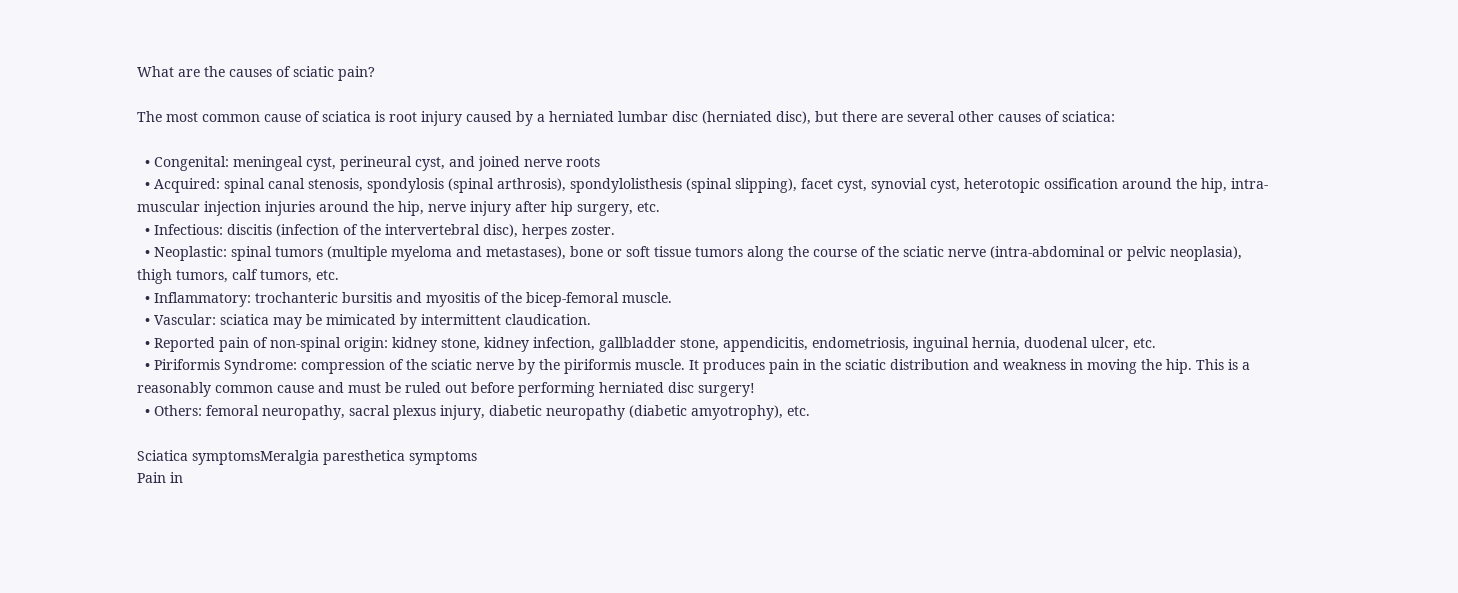What are the causes of sciatic pain?

The most common cause of sciatica is root injury caused by a herniated lumbar disc (herniated disc), but there are several other causes of sciatica:

  • Congenital: meningeal cyst, perineural cyst, and joined nerve roots
  • Acquired: spinal canal stenosis, spondylosis (spinal arthrosis), spondylolisthesis (spinal slipping), facet cyst, synovial cyst, heterotopic ossification around the hip, intra-muscular injection injuries around the hip, nerve injury after hip surgery, etc.
  • Infectious: discitis (infection of the intervertebral disc), herpes zoster.
  • Neoplastic: spinal tumors (multiple myeloma and metastases), bone or soft tissue tumors along the course of the sciatic nerve (intra-abdominal or pelvic neoplasia), thigh tumors, calf tumors, etc.
  • Inflammatory: trochanteric bursitis and myositis of the bicep-femoral muscle.
  • Vascular: sciatica may be mimicated by intermittent claudication.
  • Reported pain of non-spinal origin: kidney stone, kidney infection, gallbladder stone, appendicitis, endometriosis, inguinal hernia, duodenal ulcer, etc.
  • Piriformis Syndrome: compression of the sciatic nerve by the piriformis muscle. It produces pain in the sciatic distribution and weakness in moving the hip. This is a reasonably common cause and must be ruled out before performing herniated disc surgery!
  • Others: femoral neuropathy, sacral plexus injury, diabetic neuropathy (diabetic amyotrophy), etc.

Sciatica symptomsMeralgia paresthetica symptoms
Pain in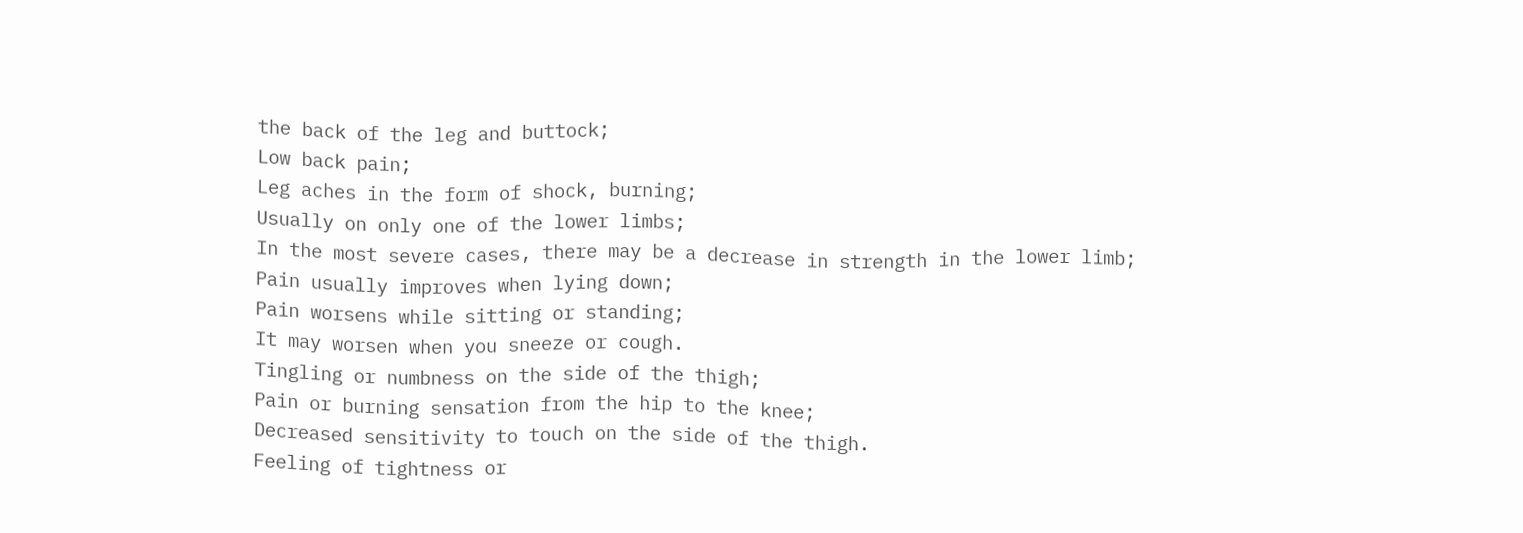the back of the leg and buttock;
Low back pain;
Leg aches in the form of shock, burning;
Usually on only one of the lower limbs;
In the most severe cases, there may be a decrease in strength in the lower limb;
Pain usually improves when lying down;
Pain worsens while sitting or standing;
It may worsen when you sneeze or cough.
Tingling or numbness on the side of the thigh;
Pain or burning sensation from the hip to the knee;
Decreased sensitivity to touch on the side of the thigh.
Feeling of tightness or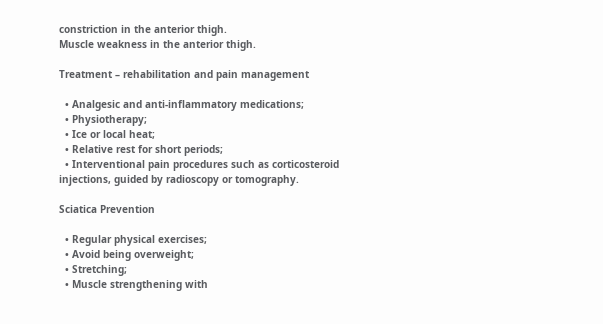constriction in the anterior thigh.
Muscle weakness in the anterior thigh.

Treatment – rehabilitation and pain management

  • Analgesic and anti-inflammatory medications;
  • Physiotherapy;
  • Ice or local heat;
  • Relative rest for short periods;
  • Interventional pain procedures such as corticosteroid injections, guided by radioscopy or tomography.

Sciatica Prevention

  • Regular physical exercises;
  • Avoid being overweight;
  • Stretching;
  • Muscle strengthening with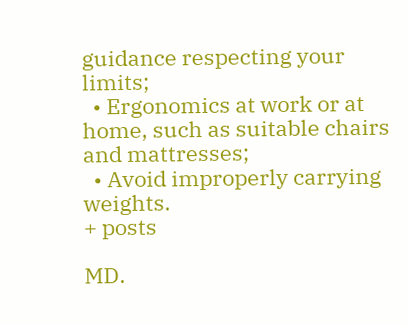guidance respecting your limits;
  • Ergonomics at work or at home, such as suitable chairs and mattresses;
  • Avoid improperly carrying weights.
+ posts

MD.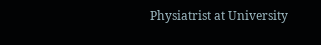Physiatrist at University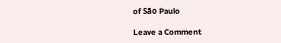of São Paulo

Leave a Comment